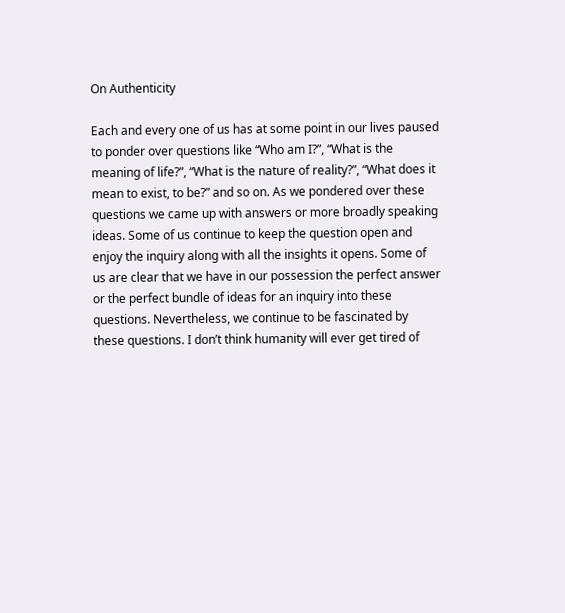On Authenticity

Each and every one of us has at some point in our lives paused to ponder over questions like “Who am I?”, “What is the meaning of life?”, “What is the nature of reality?”, “What does it mean to exist, to be?” and so on. As we pondered over these questions we came up with answers or more broadly speaking ideas. Some of us continue to keep the question open and enjoy the inquiry along with all the insights it opens. Some of us are clear that we have in our possession the perfect answer or the perfect bundle of ideas for an inquiry into these questions. Nevertheless, we continue to be fascinated by these questions. I don’t think humanity will ever get tired of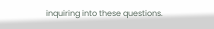inquiring into these questions.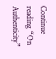Continue reading “On Authenticity”